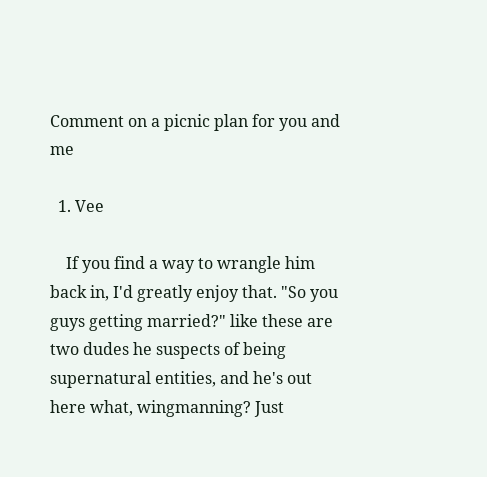Comment on a picnic plan for you and me

  1. Vee

    If you find a way to wrangle him back in, I'd greatly enjoy that. "So you guys getting married?" like these are two dudes he suspects of being supernatural entities, and he's out here what, wingmanning? Just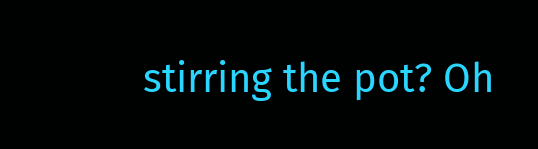stirring the pot? Oh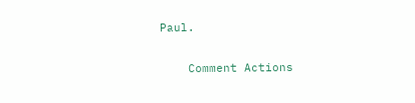Paul.

    Comment Actions